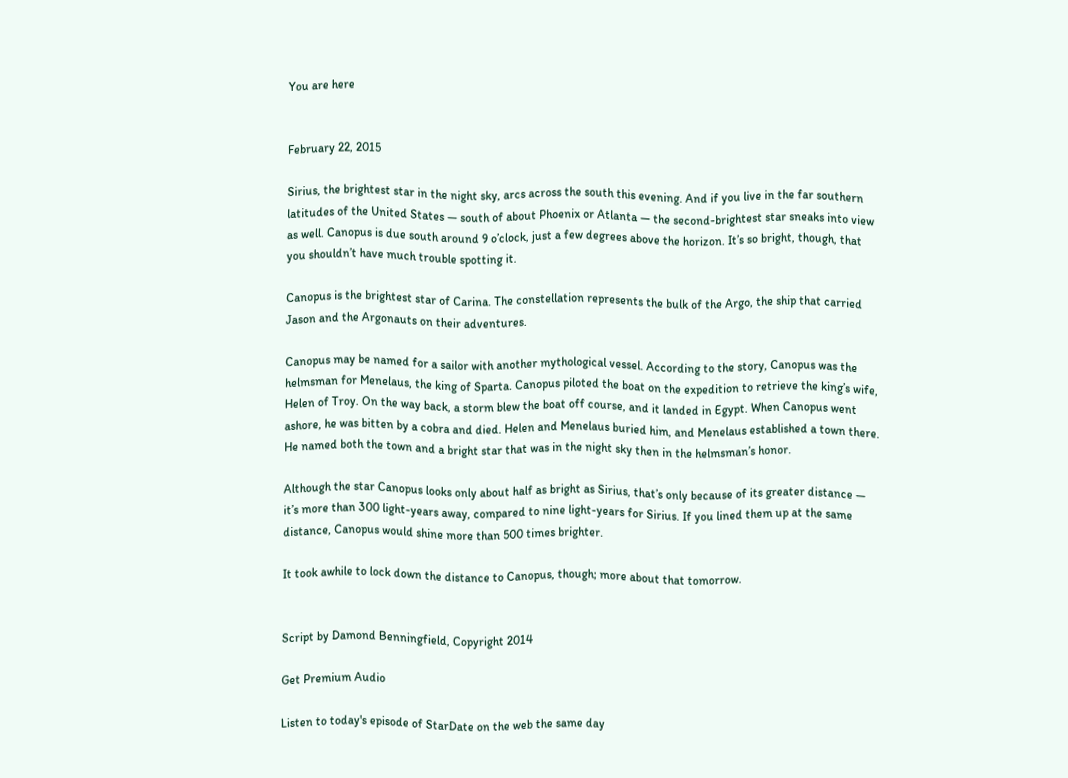You are here


February 22, 2015

Sirius, the brightest star in the night sky, arcs across the south this evening. And if you live in the far southern latitudes of the United States — south of about Phoenix or Atlanta — the second-brightest star sneaks into view as well. Canopus is due south around 9 o’clock, just a few degrees above the horizon. It’s so bright, though, that you shouldn’t have much trouble spotting it.

Canopus is the brightest star of Carina. The constellation represents the bulk of the Argo, the ship that carried Jason and the Argonauts on their adventures.

Canopus may be named for a sailor with another mythological vessel. According to the story, Canopus was the helmsman for Menelaus, the king of Sparta. Canopus piloted the boat on the expedition to retrieve the king’s wife, Helen of Troy. On the way back, a storm blew the boat off course, and it landed in Egypt. When Canopus went ashore, he was bitten by a cobra and died. Helen and Menelaus buried him, and Menelaus established a town there. He named both the town and a bright star that was in the night sky then in the helmsman’s honor.

Although the star Canopus looks only about half as bright as Sirius, that’s only because of its greater distance — it’s more than 300 light-years away, compared to nine light-years for Sirius. If you lined them up at the same distance, Canopus would shine more than 500 times brighter.

It took awhile to lock down the distance to Canopus, though; more about that tomorrow.


Script by Damond Benningfield, Copyright 2014

Get Premium Audio

Listen to today's episode of StarDate on the web the same day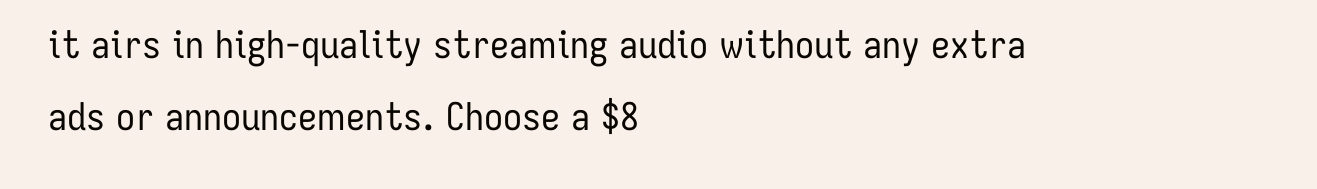it airs in high-quality streaming audio without any extra ads or announcements. Choose a $8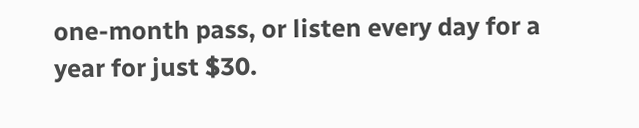one-month pass, or listen every day for a year for just $30.